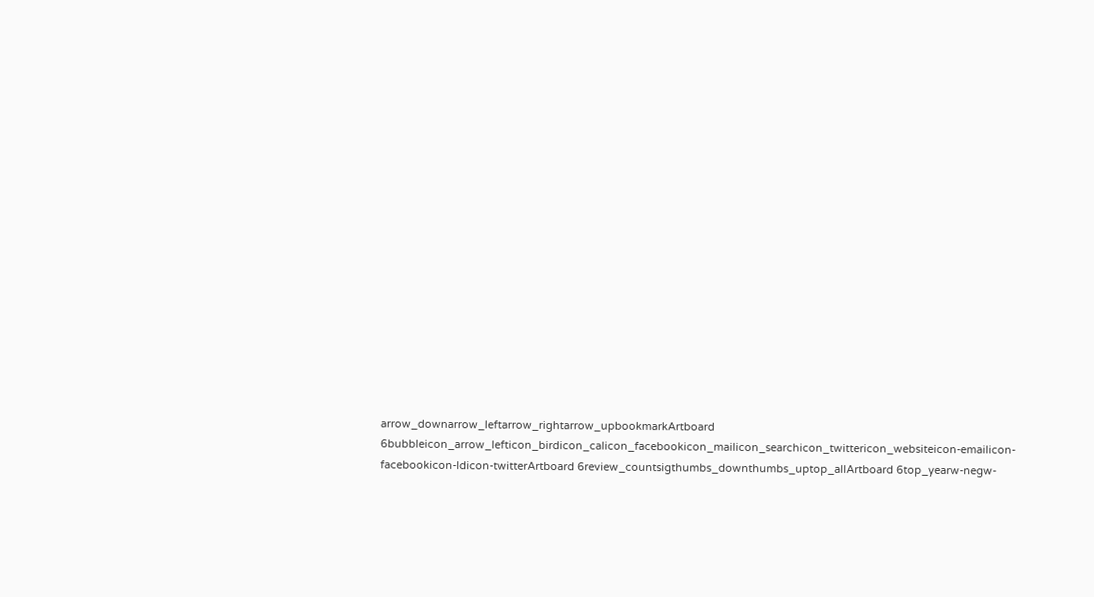arrow_downarrow_leftarrow_rightarrow_upbookmarkArtboard 6bubbleicon_arrow_lefticon_birdicon_calicon_facebookicon_mailicon_searchicon_twittericon_websiteicon-emailicon-facebookicon-ldicon-twitterArtboard 6review_countsigthumbs_downthumbs_uptop_allArtboard 6top_yearw-negw-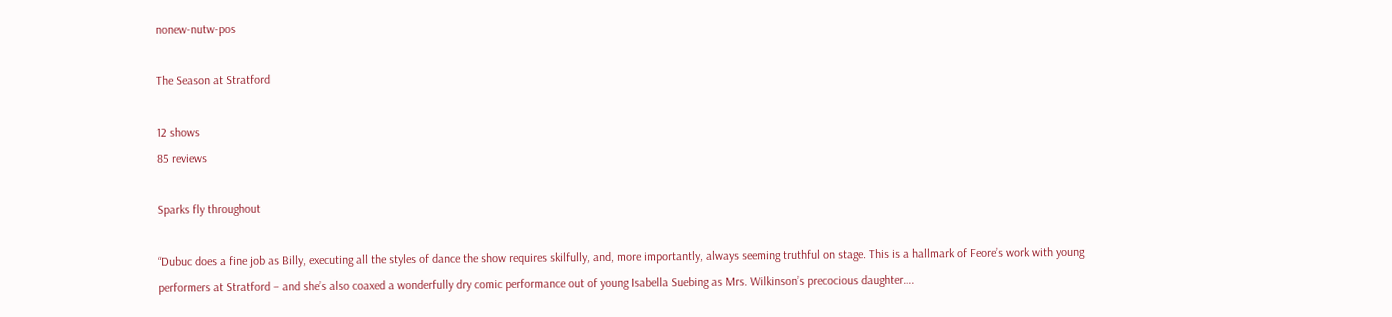nonew-nutw-pos

The Season at Stratford

12 shows
85 reviews

Sparks fly throughout

“Dubuc does a fine job as Billy, executing all the styles of dance the show requires skilfully, and, more importantly, always seeming truthful on stage. This is a hallmark of Feore’s work with young performers at Stratford – and she’s also coaxed a wonderfully dry comic performance out of young Isabella Suebing as Mrs. Wilkinson’s precocious daughter….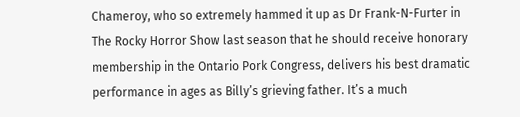Chameroy, who so extremely hammed it up as Dr Frank-N-Furter in The Rocky Horror Show last season that he should receive honorary membership in the Ontario Pork Congress, delivers his best dramatic performance in ages as Billy’s grieving father. It’s a much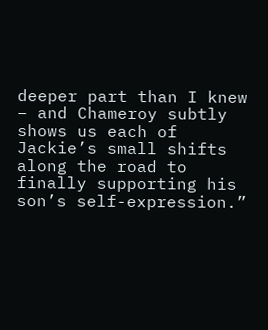deeper part than I knew – and Chameroy subtly shows us each of Jackie’s small shifts along the road to finally supporting his son’s self-expression.”